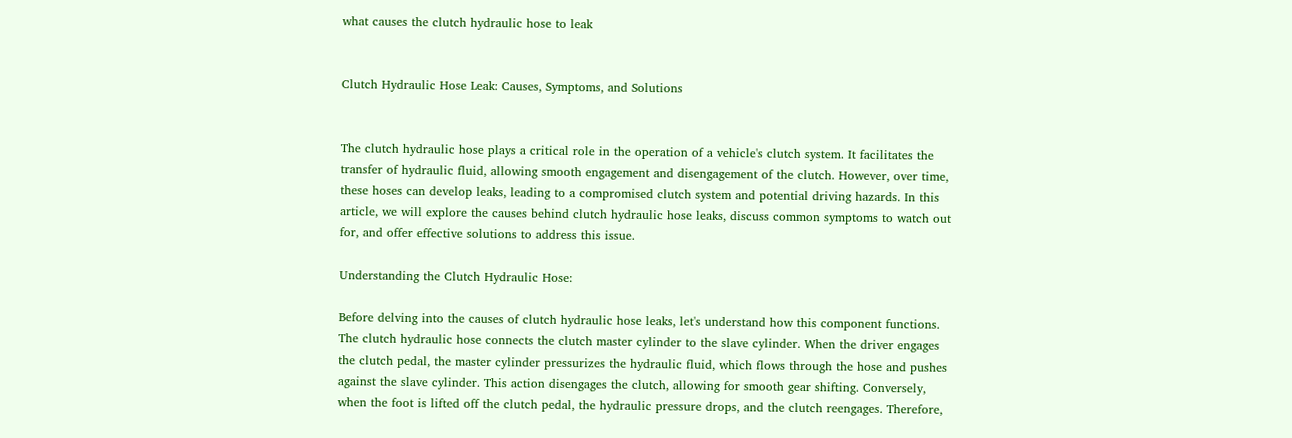what causes the clutch hydraulic hose to leak


Clutch Hydraulic Hose Leak: Causes, Symptoms, and Solutions


The clutch hydraulic hose plays a critical role in the operation of a vehicle's clutch system. It facilitates the transfer of hydraulic fluid, allowing smooth engagement and disengagement of the clutch. However, over time, these hoses can develop leaks, leading to a compromised clutch system and potential driving hazards. In this article, we will explore the causes behind clutch hydraulic hose leaks, discuss common symptoms to watch out for, and offer effective solutions to address this issue.

Understanding the Clutch Hydraulic Hose:

Before delving into the causes of clutch hydraulic hose leaks, let's understand how this component functions. The clutch hydraulic hose connects the clutch master cylinder to the slave cylinder. When the driver engages the clutch pedal, the master cylinder pressurizes the hydraulic fluid, which flows through the hose and pushes against the slave cylinder. This action disengages the clutch, allowing for smooth gear shifting. Conversely, when the foot is lifted off the clutch pedal, the hydraulic pressure drops, and the clutch reengages. Therefore,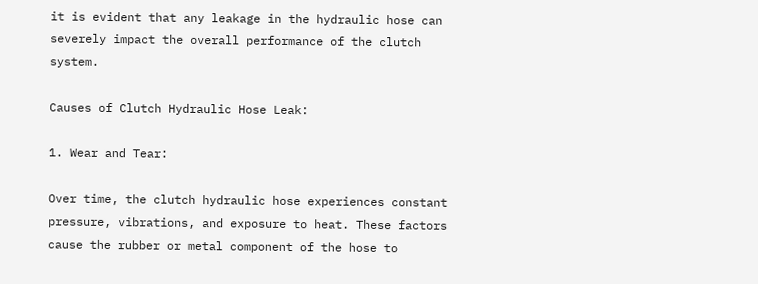it is evident that any leakage in the hydraulic hose can severely impact the overall performance of the clutch system.

Causes of Clutch Hydraulic Hose Leak:

1. Wear and Tear:

Over time, the clutch hydraulic hose experiences constant pressure, vibrations, and exposure to heat. These factors cause the rubber or metal component of the hose to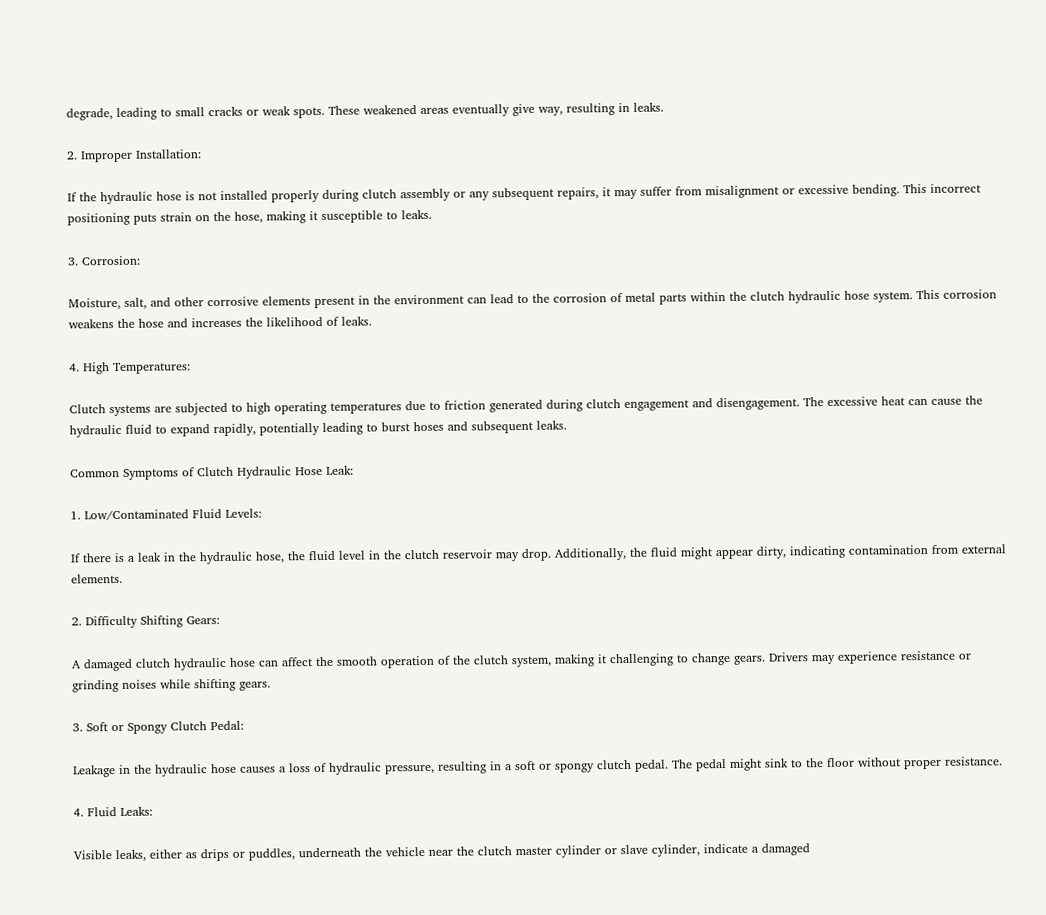degrade, leading to small cracks or weak spots. These weakened areas eventually give way, resulting in leaks.

2. Improper Installation:

If the hydraulic hose is not installed properly during clutch assembly or any subsequent repairs, it may suffer from misalignment or excessive bending. This incorrect positioning puts strain on the hose, making it susceptible to leaks.

3. Corrosion:

Moisture, salt, and other corrosive elements present in the environment can lead to the corrosion of metal parts within the clutch hydraulic hose system. This corrosion weakens the hose and increases the likelihood of leaks.

4. High Temperatures:

Clutch systems are subjected to high operating temperatures due to friction generated during clutch engagement and disengagement. The excessive heat can cause the hydraulic fluid to expand rapidly, potentially leading to burst hoses and subsequent leaks.

Common Symptoms of Clutch Hydraulic Hose Leak:

1. Low/Contaminated Fluid Levels:

If there is a leak in the hydraulic hose, the fluid level in the clutch reservoir may drop. Additionally, the fluid might appear dirty, indicating contamination from external elements.

2. Difficulty Shifting Gears:

A damaged clutch hydraulic hose can affect the smooth operation of the clutch system, making it challenging to change gears. Drivers may experience resistance or grinding noises while shifting gears.

3. Soft or Spongy Clutch Pedal:

Leakage in the hydraulic hose causes a loss of hydraulic pressure, resulting in a soft or spongy clutch pedal. The pedal might sink to the floor without proper resistance.

4. Fluid Leaks:

Visible leaks, either as drips or puddles, underneath the vehicle near the clutch master cylinder or slave cylinder, indicate a damaged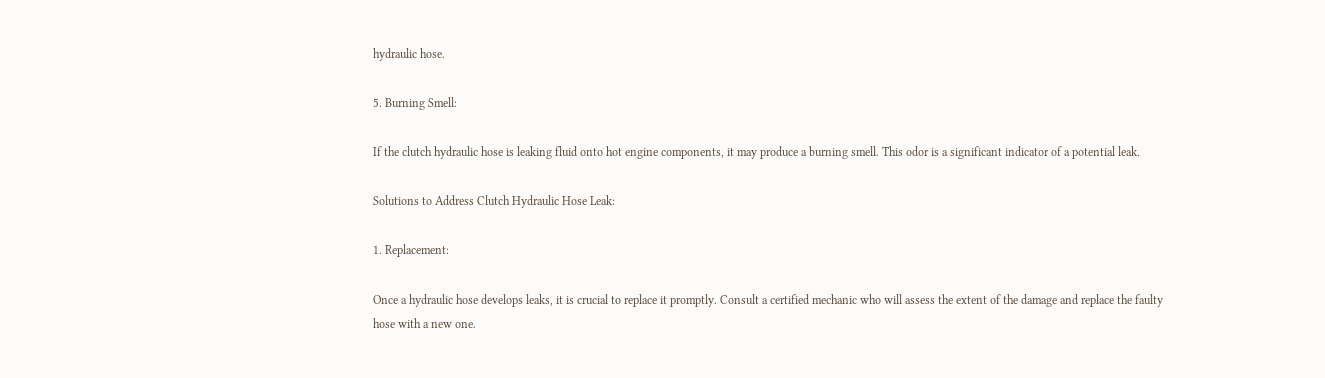hydraulic hose.

5. Burning Smell:

If the clutch hydraulic hose is leaking fluid onto hot engine components, it may produce a burning smell. This odor is a significant indicator of a potential leak.

Solutions to Address Clutch Hydraulic Hose Leak:

1. Replacement:

Once a hydraulic hose develops leaks, it is crucial to replace it promptly. Consult a certified mechanic who will assess the extent of the damage and replace the faulty hose with a new one.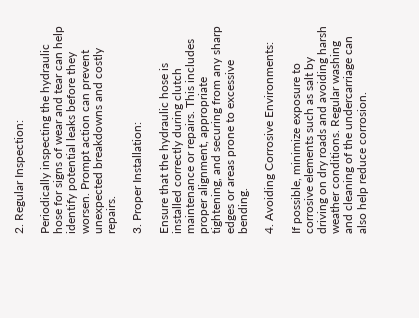2. Regular Inspection:

Periodically inspecting the hydraulic hose for signs of wear and tear can help identify potential leaks before they worsen. Prompt action can prevent unexpected breakdowns and costly repairs.

3. Proper Installation:

Ensure that the hydraulic hose is installed correctly during clutch maintenance or repairs. This includes proper alignment, appropriate tightening, and securing from any sharp edges or areas prone to excessive bending.

4. Avoiding Corrosive Environments:

If possible, minimize exposure to corrosive elements such as salt by driving on dry roads and avoiding harsh weather conditions. Regular washing and cleaning of the undercarriage can also help reduce corrosion.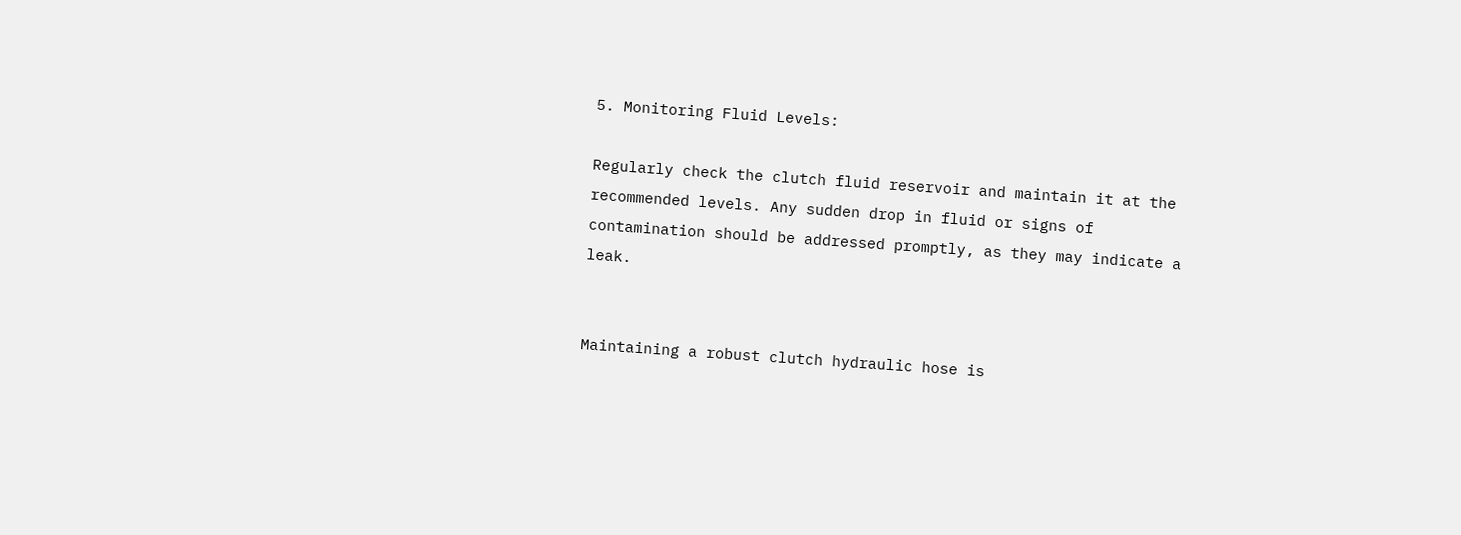5. Monitoring Fluid Levels:

Regularly check the clutch fluid reservoir and maintain it at the recommended levels. Any sudden drop in fluid or signs of contamination should be addressed promptly, as they may indicate a leak.


Maintaining a robust clutch hydraulic hose is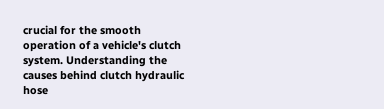crucial for the smooth operation of a vehicle's clutch system. Understanding the causes behind clutch hydraulic hose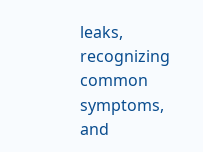leaks, recognizing common symptoms, and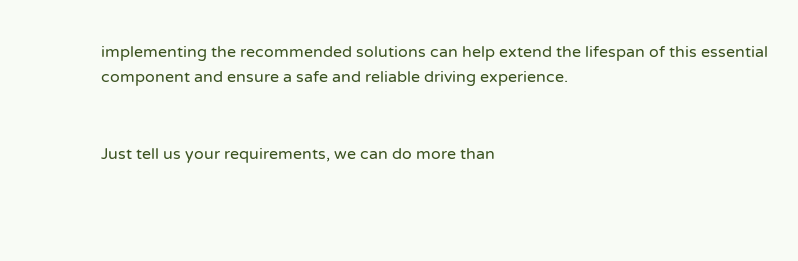implementing the recommended solutions can help extend the lifespan of this essential component and ensure a safe and reliable driving experience.


Just tell us your requirements, we can do more than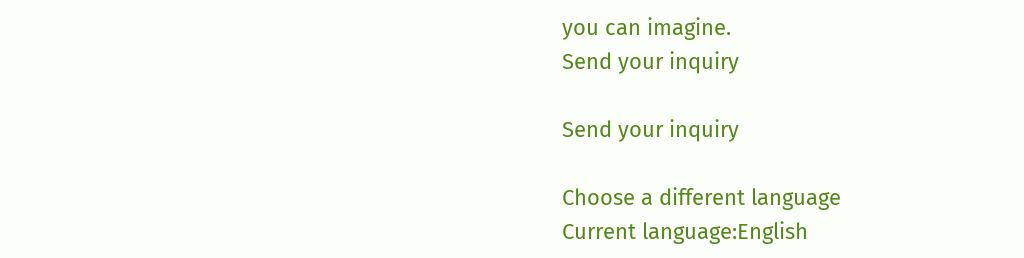you can imagine.
Send your inquiry

Send your inquiry

Choose a different language
Current language:English